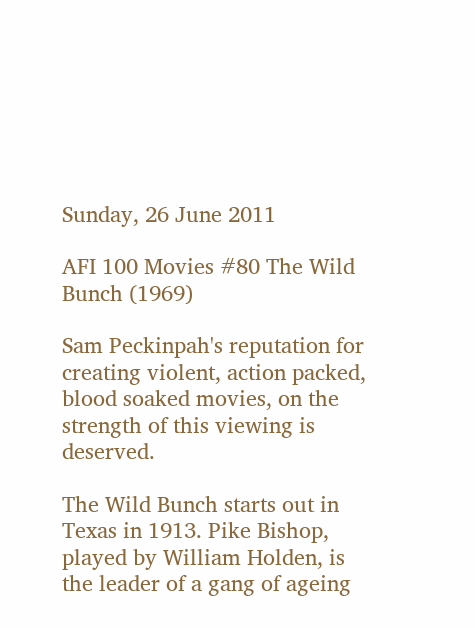Sunday, 26 June 2011

AFI 100 Movies #80 The Wild Bunch (1969)

Sam Peckinpah's reputation for creating violent, action packed, blood soaked movies, on the strength of this viewing is deserved.

The Wild Bunch starts out in Texas in 1913. Pike Bishop, played by William Holden, is the leader of a gang of ageing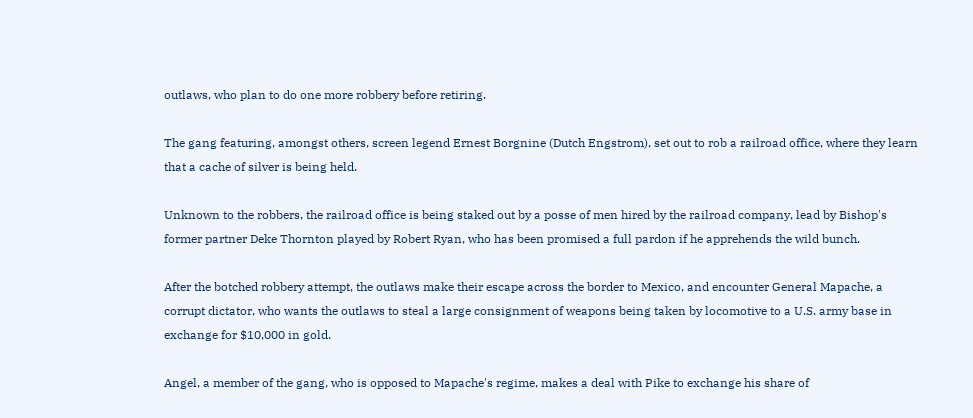outlaws, who plan to do one more robbery before retiring.

The gang featuring, amongst others, screen legend Ernest Borgnine (Dutch Engstrom), set out to rob a railroad office, where they learn that a cache of silver is being held.

Unknown to the robbers, the railroad office is being staked out by a posse of men hired by the railroad company, lead by Bishop's former partner Deke Thornton played by Robert Ryan, who has been promised a full pardon if he apprehends the wild bunch.

After the botched robbery attempt, the outlaws make their escape across the border to Mexico, and encounter General Mapache, a corrupt dictator, who wants the outlaws to steal a large consignment of weapons being taken by locomotive to a U.S. army base in exchange for $10,000 in gold.

Angel, a member of the gang, who is opposed to Mapache's regime, makes a deal with Pike to exchange his share of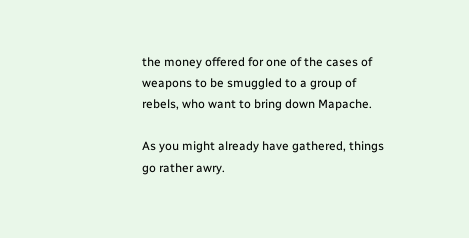the money offered for one of the cases of weapons to be smuggled to a group of rebels, who want to bring down Mapache.

As you might already have gathered, things go rather awry.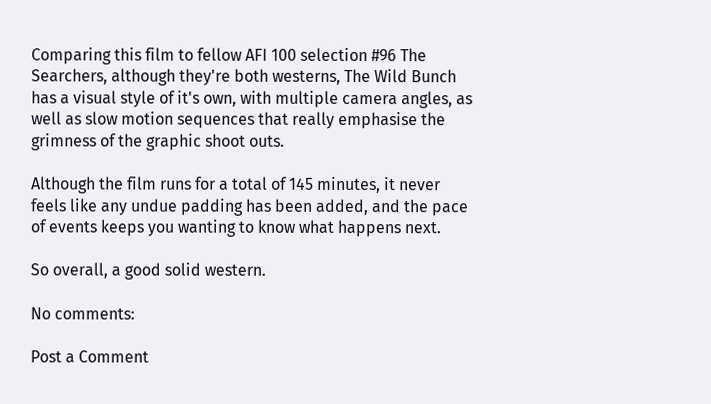Comparing this film to fellow AFI 100 selection #96 The Searchers, although they're both westerns, The Wild Bunch has a visual style of it's own, with multiple camera angles, as well as slow motion sequences that really emphasise the grimness of the graphic shoot outs.

Although the film runs for a total of 145 minutes, it never feels like any undue padding has been added, and the pace of events keeps you wanting to know what happens next.

So overall, a good solid western.

No comments:

Post a Comment